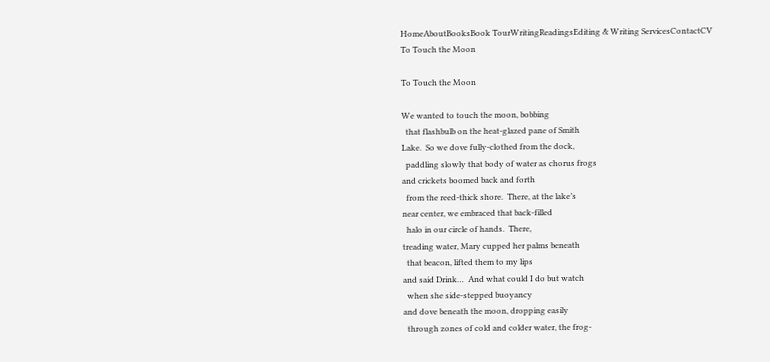HomeAboutBooksBook TourWritingReadingsEditing & Writing ServicesContactCV
To Touch the Moon

To Touch the Moon

We wanted to touch the moon, bobbing
  that flashbulb on the heat-glazed pane of Smith
Lake.  So we dove fully-clothed from the dock,
  paddling slowly that body of water as chorus frogs
and crickets boomed back and forth
  from the reed-thick shore.  There, at the lake’s
near center, we embraced that back-filled
  halo in our circle of hands.  There,
treading water, Mary cupped her palms beneath
  that beacon, lifted them to my lips
and said Drink…  And what could I do but watch
  when she side-stepped buoyancy
and dove beneath the moon, dropping easily
  through zones of cold and colder water, the frog-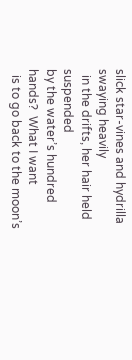slick star-vines and hydrilla swaying heavily
  in the drifts, her hair held suspended
by the water’s hundred hands?  What I want
  is to go back to the moon’s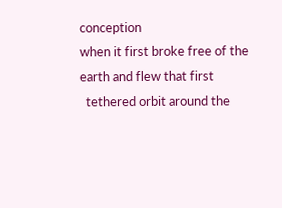conception
when it first broke free of the earth and flew that first
  tethered orbit around the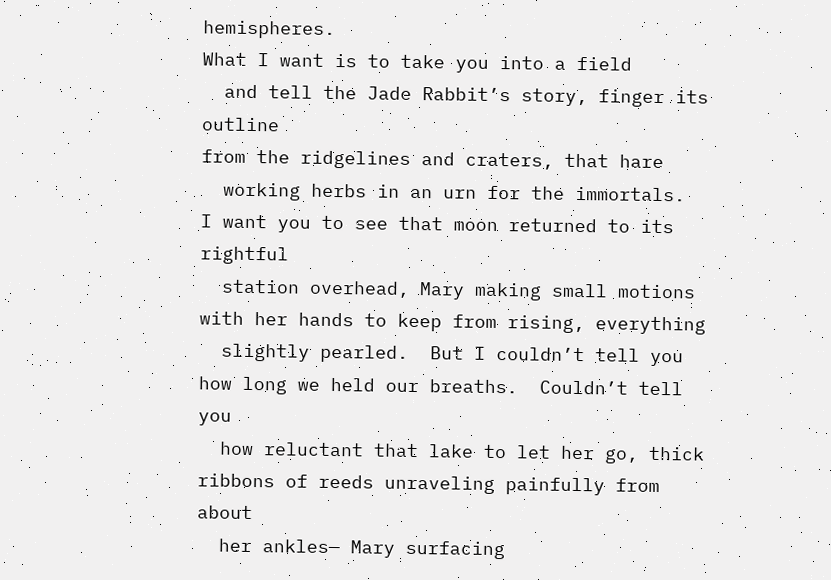hemispheres.
What I want is to take you into a field
  and tell the Jade Rabbit’s story, finger its outline
from the ridgelines and craters, that hare
  working herbs in an urn for the immortals.
I want you to see that moon returned to its rightful
  station overhead, Mary making small motions
with her hands to keep from rising, everything
  slightly pearled.  But I couldn’t tell you
how long we held our breaths.  Couldn’t tell you
  how reluctant that lake to let her go, thick
ribbons of reeds unraveling painfully from about
  her ankles— Mary surfacing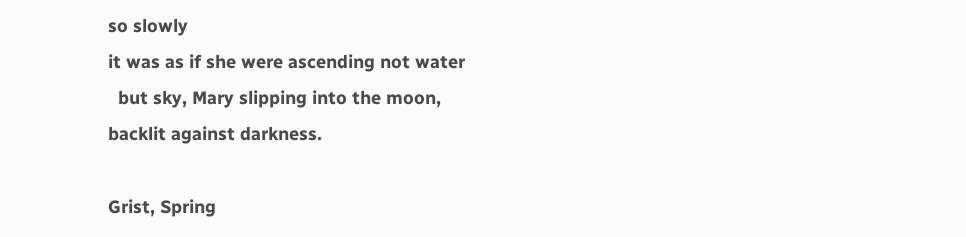so slowly
it was as if she were ascending not water
  but sky, Mary slipping into the moon,
backlit against darkness.

Grist, Spring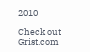2010

Check out Grist.com